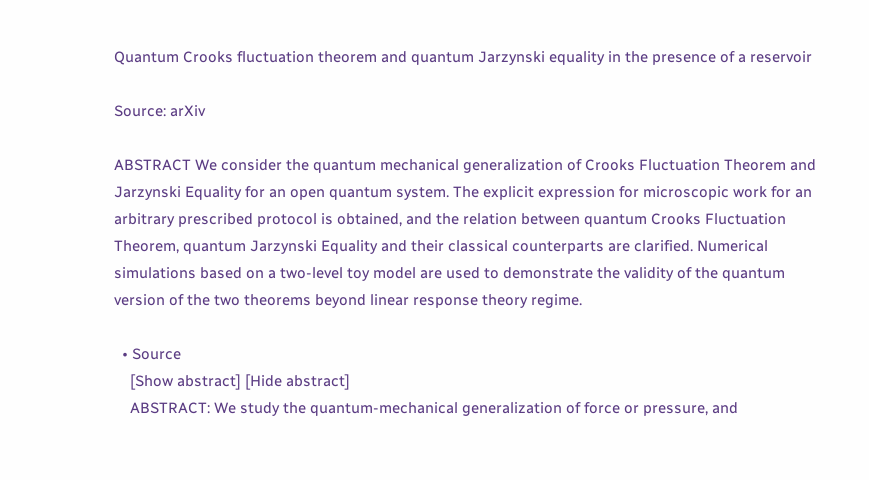Quantum Crooks fluctuation theorem and quantum Jarzynski equality in the presence of a reservoir

Source: arXiv

ABSTRACT We consider the quantum mechanical generalization of Crooks Fluctuation Theorem and Jarzynski Equality for an open quantum system. The explicit expression for microscopic work for an arbitrary prescribed protocol is obtained, and the relation between quantum Crooks Fluctuation Theorem, quantum Jarzynski Equality and their classical counterparts are clarified. Numerical simulations based on a two-level toy model are used to demonstrate the validity of the quantum version of the two theorems beyond linear response theory regime.

  • Source
    [Show abstract] [Hide abstract]
    ABSTRACT: We study the quantum-mechanical generalization of force or pressure, and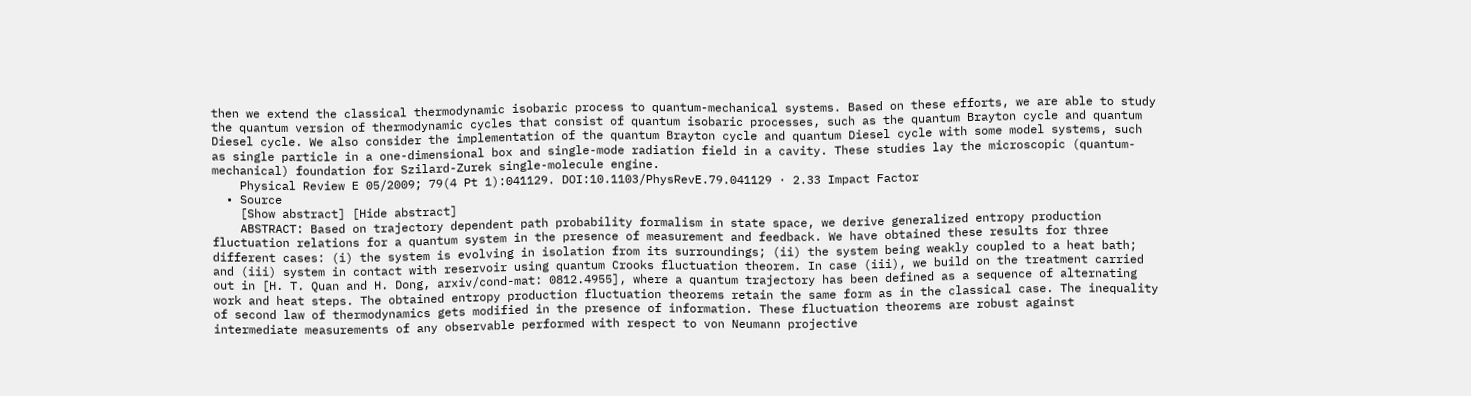then we extend the classical thermodynamic isobaric process to quantum-mechanical systems. Based on these efforts, we are able to study the quantum version of thermodynamic cycles that consist of quantum isobaric processes, such as the quantum Brayton cycle and quantum Diesel cycle. We also consider the implementation of the quantum Brayton cycle and quantum Diesel cycle with some model systems, such as single particle in a one-dimensional box and single-mode radiation field in a cavity. These studies lay the microscopic (quantum-mechanical) foundation for Szilard-Zurek single-molecule engine.
    Physical Review E 05/2009; 79(4 Pt 1):041129. DOI:10.1103/PhysRevE.79.041129 · 2.33 Impact Factor
  • Source
    [Show abstract] [Hide abstract]
    ABSTRACT: Based on trajectory dependent path probability formalism in state space, we derive generalized entropy production fluctuation relations for a quantum system in the presence of measurement and feedback. We have obtained these results for three different cases: (i) the system is evolving in isolation from its surroundings; (ii) the system being weakly coupled to a heat bath; and (iii) system in contact with reservoir using quantum Crooks fluctuation theorem. In case (iii), we build on the treatment carried out in [H. T. Quan and H. Dong, arxiv/cond-mat: 0812.4955], where a quantum trajectory has been defined as a sequence of alternating work and heat steps. The obtained entropy production fluctuation theorems retain the same form as in the classical case. The inequality of second law of thermodynamics gets modified in the presence of information. These fluctuation theorems are robust against intermediate measurements of any observable performed with respect to von Neumann projective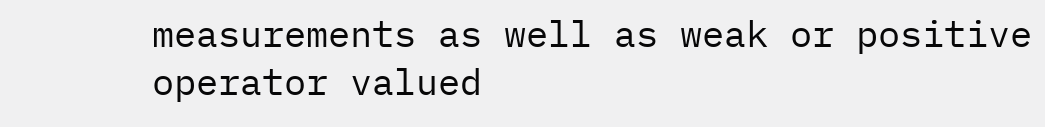measurements as well as weak or positive operator valued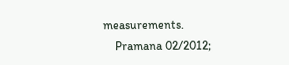measurements.
    Pramana 02/2012;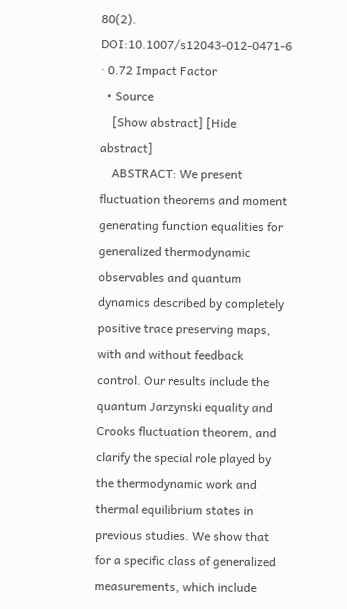80(2). DOI:10.1007/s12043-012-0471-6 · 0.72 Impact Factor
  • Source
    [Show abstract] [Hide abstract]
    ABSTRACT: We present fluctuation theorems and moment generating function equalities for generalized thermodynamic observables and quantum dynamics described by completely positive trace preserving maps, with and without feedback control. Our results include the quantum Jarzynski equality and Crooks fluctuation theorem, and clarify the special role played by the thermodynamic work and thermal equilibrium states in previous studies. We show that for a specific class of generalized measurements, which include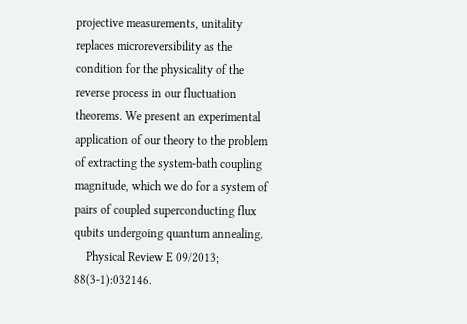projective measurements, unitality replaces microreversibility as the condition for the physicality of the reverse process in our fluctuation theorems. We present an experimental application of our theory to the problem of extracting the system-bath coupling magnitude, which we do for a system of pairs of coupled superconducting flux qubits undergoing quantum annealing.
    Physical Review E 09/2013; 88(3-1):032146.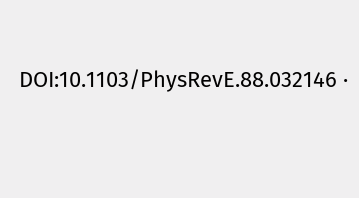DOI:10.1103/PhysRevE.88.032146 ·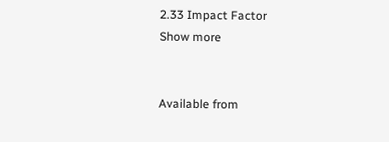2.33 Impact Factor
Show more


Available from